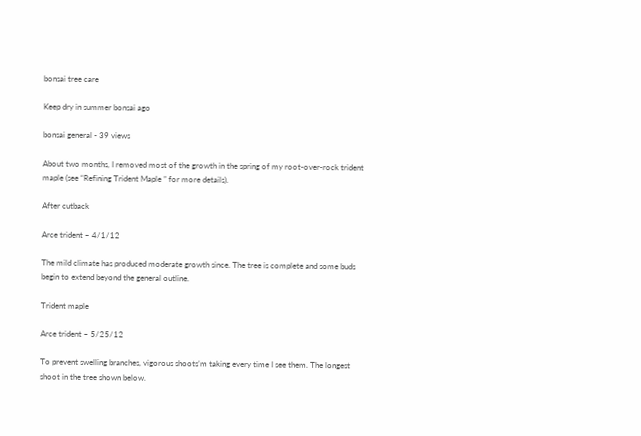bonsai tree care

Keep dry in summer bonsai ago

bonsai general - 39 views

About two months, I removed most of the growth in the spring of my root-over-rock trident maple (see “Refining Trident Maple ” for more details).

After cutback

Arce trident – 4/1/12

The mild climate has produced moderate growth since. The tree is complete and some buds begin to extend beyond the general outline.

Trident maple

Arce trident – 5/25/12

To prevent swelling branches, vigorous shoots’m taking every time I see them. The longest shoot in the tree shown below.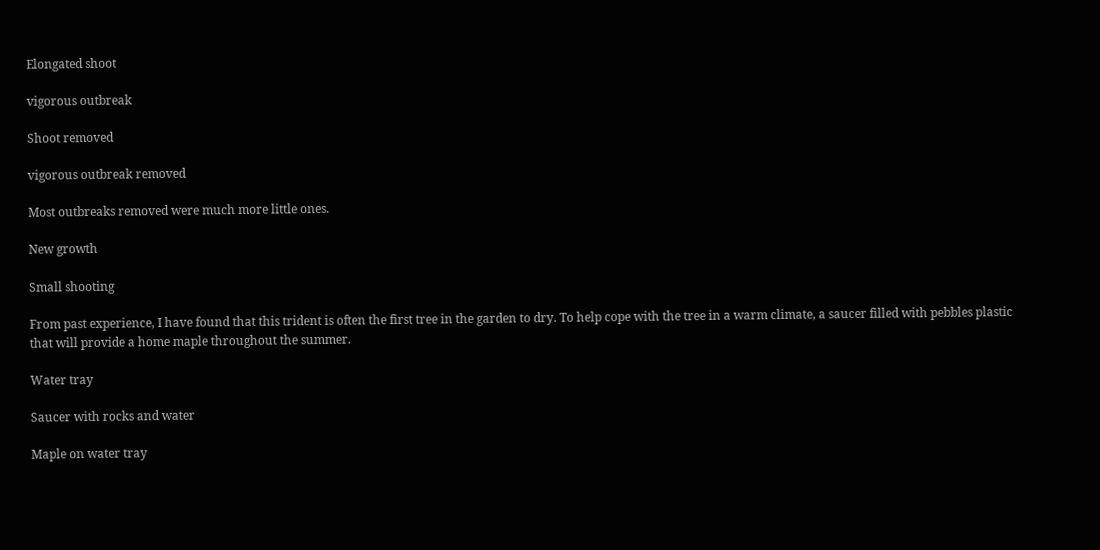Elongated shoot

vigorous outbreak

Shoot removed

vigorous outbreak removed

Most outbreaks removed were much more little ones.

New growth

Small shooting

From past experience, I have found that this trident is often the first tree in the garden to dry. To help cope with the tree in a warm climate, a saucer filled with pebbles plastic that will provide a home maple throughout the summer.

Water tray

Saucer with rocks and water

Maple on water tray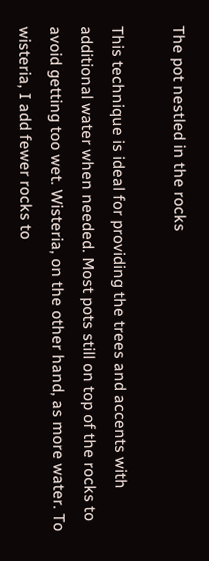The pot nestled in the rocks

This technique is ideal for providing the trees and accents with additional water when needed. Most pots still on top of the rocks to avoid getting too wet. Wisteria, on the other hand, as more water. To wisteria, I add fewer rocks to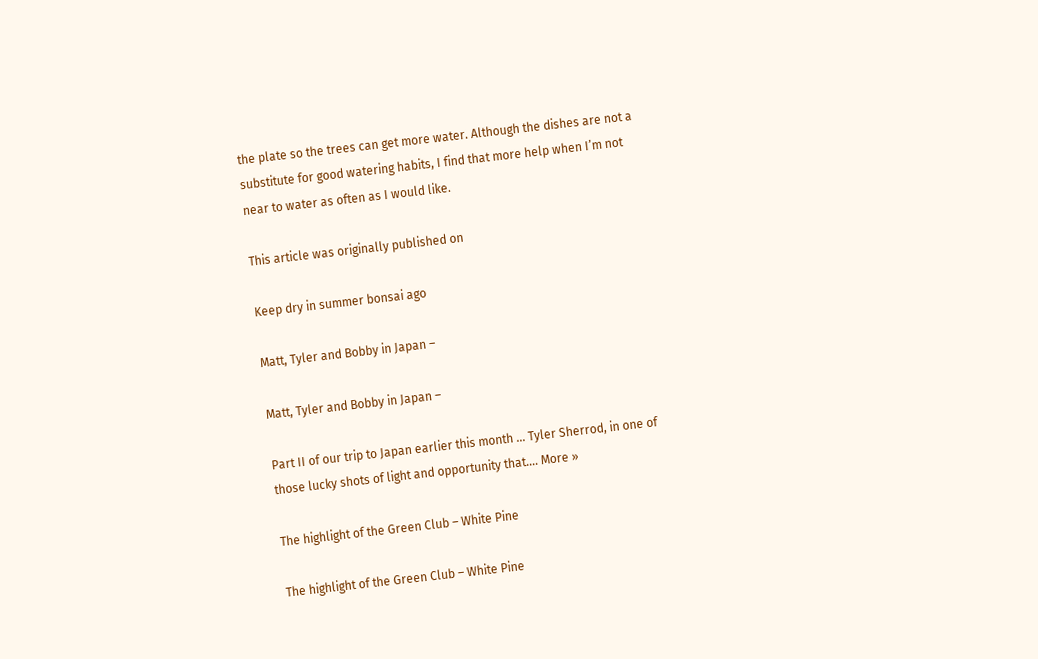the plate so the trees can get more water. Although the dishes are not a substitute for good watering habits, I find that more help when I’m not near to water as often as I would like.

This article was originally published on

Keep dry in summer bonsai ago

Matt, Tyler and Bobby in Japan –

Matt, Tyler and Bobby in Japan –

Part II of our trip to Japan earlier this month ... Tyler Sherrod, in one of those lucky shots of light and opportunity that.... More »

The highlight of the Green Club – White Pine

The highlight of the Green Club – White Pine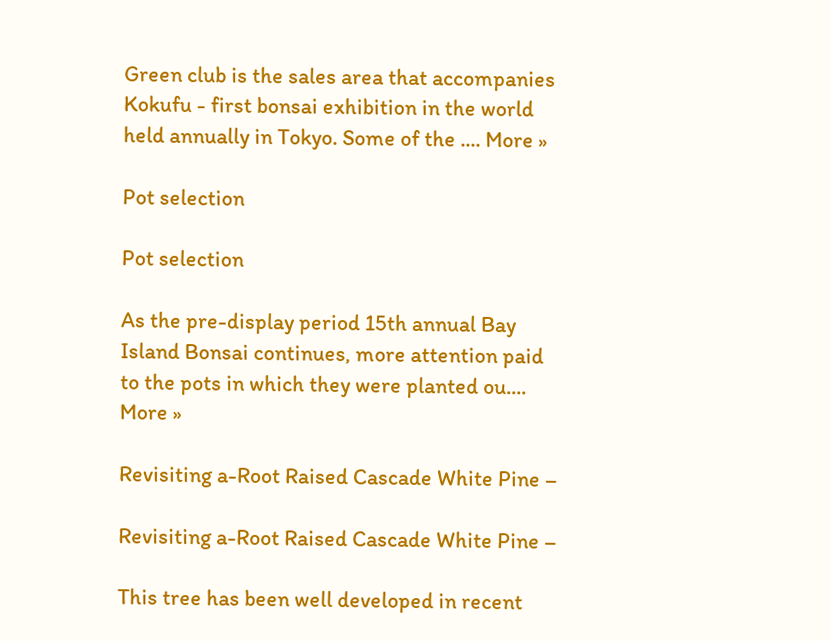Green club is the sales area that accompanies Kokufu - first bonsai exhibition in the world held annually in Tokyo. Some of the .... More »

Pot selection

Pot selection

As the pre-display period 15th annual Bay Island Bonsai continues, more attention paid to the pots in which they were planted ou.... More »

Revisiting a-Root Raised Cascade White Pine –

Revisiting a-Root Raised Cascade White Pine –

This tree has been well developed in recent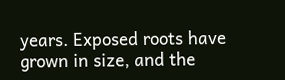years. Exposed roots have grown in size, and the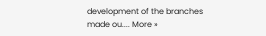development of the branches made ou.... More »